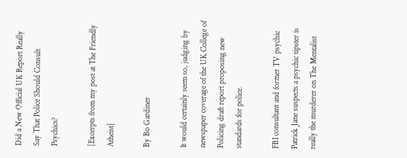Did a New Official UK Report Really Say That Police Should Consult Psychics?

[Excerpts from my post at The Friendly Atheist]

By Bo Gardiner

It would certainly seem so, judging by newspaper coverage of the UK College of Policing draft report proposing new standards for police.

FBI consultant and former TV psychic Patrick Jane suspects a psychic tipster is really the murderer on The Mentalist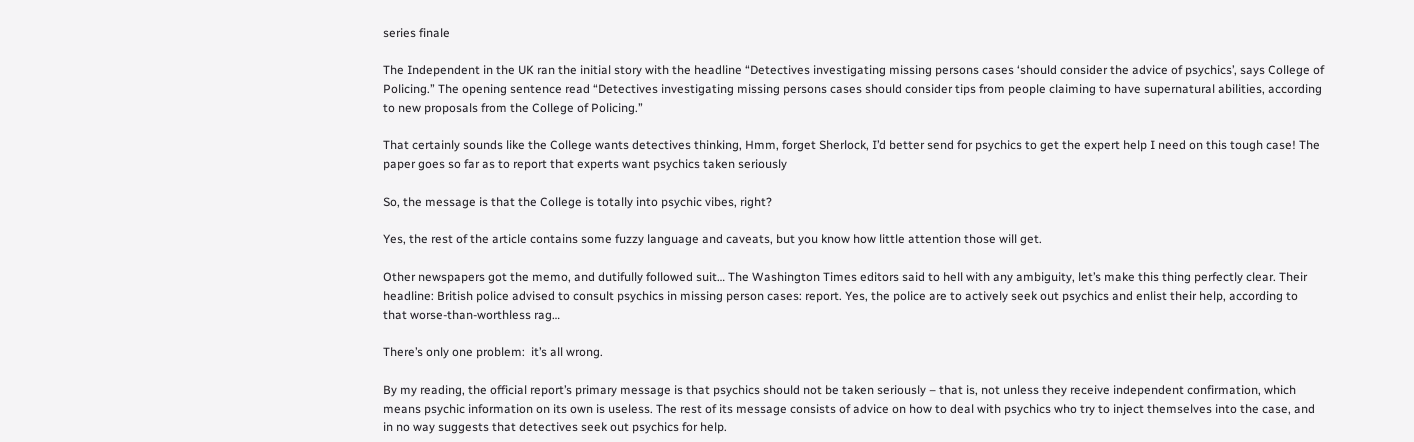series finale

The Independent in the UK ran the initial story with the headline “Detectives investigating missing persons cases ‘should consider the advice of psychics’, says College of Policing.” The opening sentence read “Detectives investigating missing persons cases should consider tips from people claiming to have supernatural abilities, according to new proposals from the College of Policing.”

That certainly sounds like the College wants detectives thinking, Hmm, forget Sherlock, I’d better send for psychics to get the expert help I need on this tough case! The paper goes so far as to report that experts want psychics taken seriously

So, the message is that the College is totally into psychic vibes, right?

Yes, the rest of the article contains some fuzzy language and caveats, but you know how little attention those will get.

Other newspapers got the memo, and dutifully followed suit… The Washington Times editors said to hell with any ambiguity, let’s make this thing perfectly clear. Their headline: British police advised to consult psychics in missing person cases: report. Yes, the police are to actively seek out psychics and enlist their help, according to that worse-than-worthless rag…

There’s only one problem:  it’s all wrong.

By my reading, the official report’s primary message is that psychics should not be taken seriously – that is, not unless they receive independent confirmation, which means psychic information on its own is useless. The rest of its message consists of advice on how to deal with psychics who try to inject themselves into the case, and in no way suggests that detectives seek out psychics for help.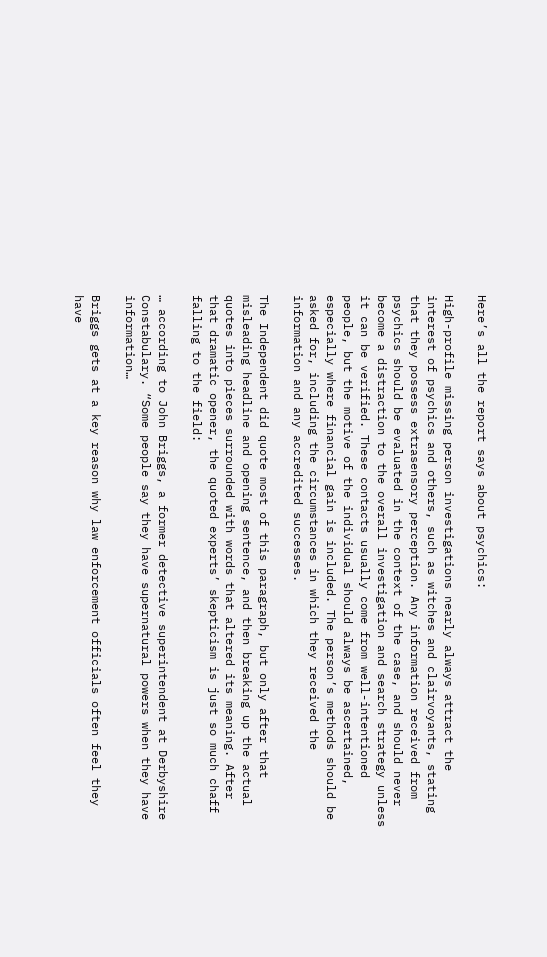Here’s all the report says about psychics:

High-profile missing person investigations nearly always attract the interest of psychics and others, such as witches and clairvoyants, stating that they possess extrasensory perception. Any information received from psychics should be evaluated in the context of the case, and should never become a distraction to the overall investigation and search strategy unless it can be verified. These contacts usually come from well-intentioned people, but the motive of the individual should always be ascertained, especially where financial gain is included. The person’s methods should be asked for, including the circumstances in which they received the information and any accredited successes.

The Independent did quote most of this paragraph, but only after that misleading headline and opening sentence, and then breaking up the actual quotes into pieces surrounded with words that altered its meaning. After that dramatic opener, the quoted experts’ skepticism is just so much chaff falling to the field:

… according to John Briggs, a former detective superintendent at Derbyshire Constabulary. “Some people say they have supernatural powers when they have information…

Briggs gets at a key reason why law enforcement officials often feel they have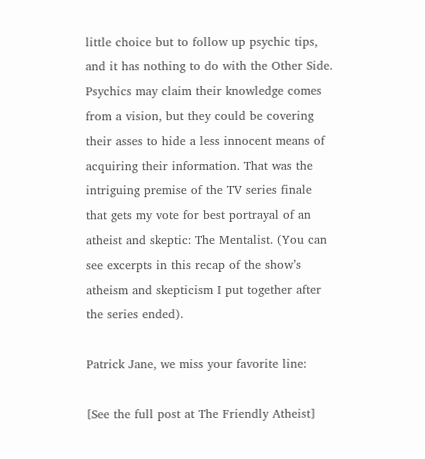little choice but to follow up psychic tips, and it has nothing to do with the Other Side. Psychics may claim their knowledge comes from a vision, but they could be covering their asses to hide a less innocent means of acquiring their information. That was the intriguing premise of the TV series finale that gets my vote for best portrayal of an atheist and skeptic: The Mentalist. (You can see excerpts in this recap of the show’s atheism and skepticism I put together after the series ended).

Patrick Jane, we miss your favorite line:

[See the full post at The Friendly Atheist]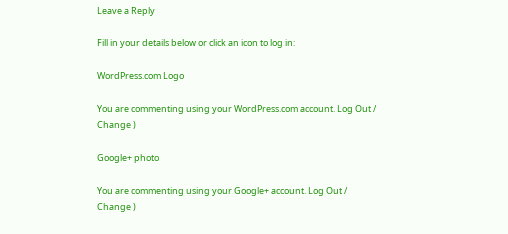Leave a Reply

Fill in your details below or click an icon to log in:

WordPress.com Logo

You are commenting using your WordPress.com account. Log Out /  Change )

Google+ photo

You are commenting using your Google+ account. Log Out /  Change )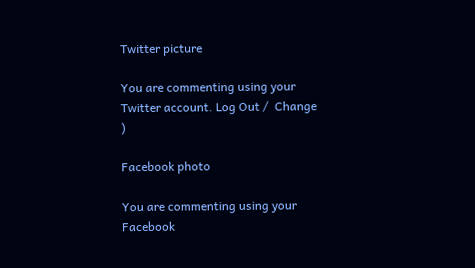Twitter picture

You are commenting using your Twitter account. Log Out /  Change )

Facebook photo

You are commenting using your Facebook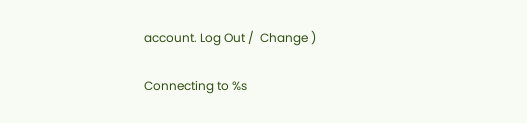account. Log Out /  Change )

Connecting to %s